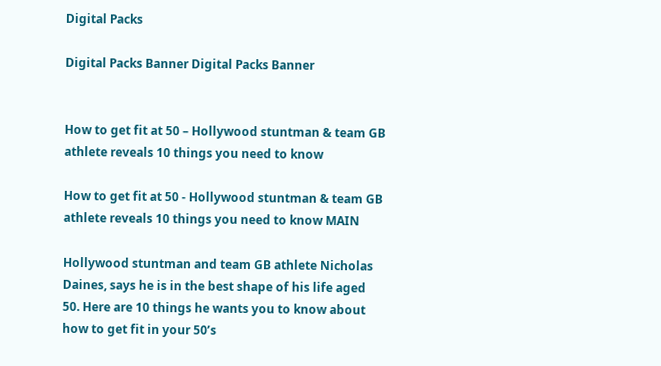Digital Packs

Digital Packs Banner Digital Packs Banner


How to get fit at 50 – Hollywood stuntman & team GB athlete reveals 10 things you need to know

How to get fit at 50 - Hollywood stuntman & team GB athlete reveals 10 things you need to know MAIN

Hollywood stuntman and team GB athlete Nicholas Daines, says he is in the best shape of his life aged 50. Here are 10 things he wants you to know about how to get fit in your 50’s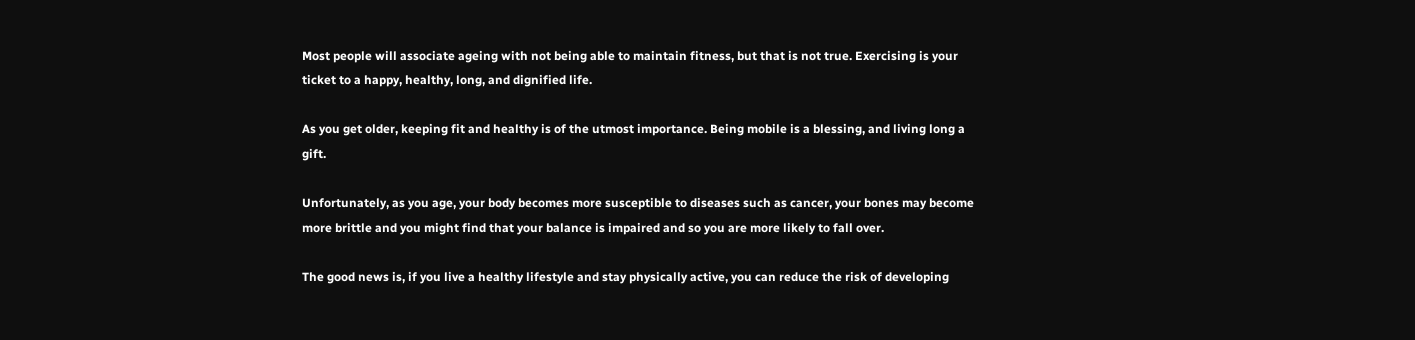Most people will associate ageing with not being able to maintain fitness, but that is not true. Exercising is your ticket to a happy, healthy, long, and dignified life.

As you get older, keeping fit and healthy is of the utmost importance. Being mobile is a blessing, and living long a gift.

Unfortunately, as you age, your body becomes more susceptible to diseases such as cancer, your bones may become more brittle and you might find that your balance is impaired and so you are more likely to fall over.

The good news is, if you live a healthy lifestyle and stay physically active, you can reduce the risk of developing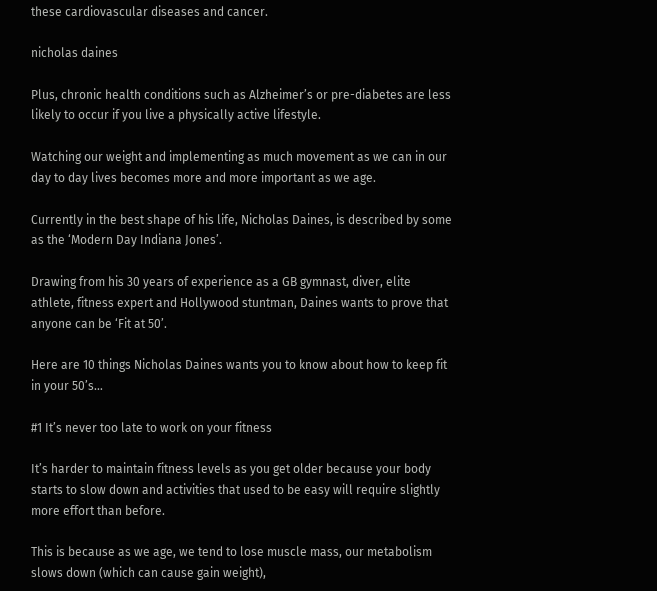these cardiovascular diseases and cancer.

nicholas daines

Plus, chronic health conditions such as Alzheimer’s or pre-diabetes are less likely to occur if you live a physically active lifestyle.

Watching our weight and implementing as much movement as we can in our day to day lives becomes more and more important as we age.

Currently in the best shape of his life, Nicholas Daines, is described by some as the ‘Modern Day Indiana Jones’.

Drawing from his 30 years of experience as a GB gymnast, diver, elite athlete, fitness expert and Hollywood stuntman, Daines wants to prove that anyone can be ‘Fit at 50’.

Here are 10 things Nicholas Daines wants you to know about how to keep fit in your 50’s…

#1 It’s never too late to work on your fitness

It’s harder to maintain fitness levels as you get older because your body starts to slow down and activities that used to be easy will require slightly more effort than before.

This is because as we age, we tend to lose muscle mass, our metabolism slows down (which can cause gain weight),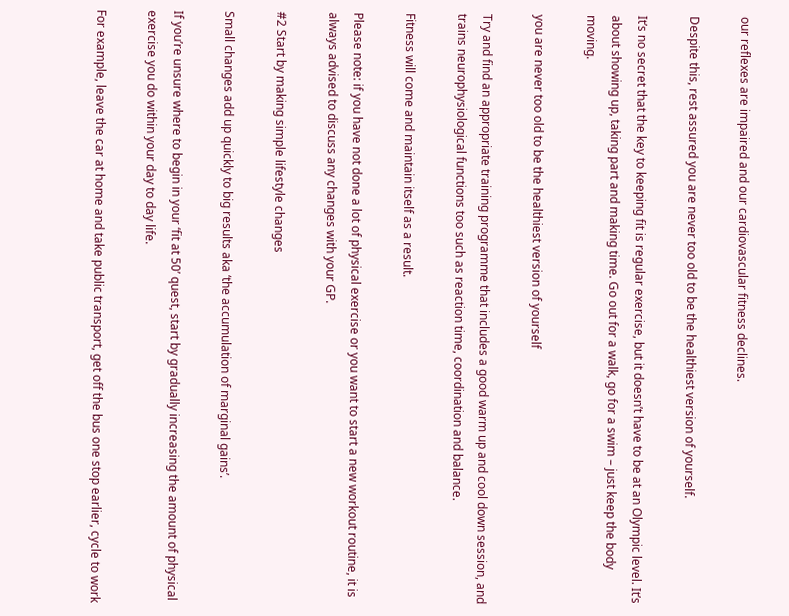our reflexes are impaired and our cardiovascular fitness declines.

Despite this, rest assured you are never too old to be the healthiest version of yourself.

It’s no secret that the key to keeping fit is regular exercise, but it doesn’t have to be at an Olympic level. It’s about showing up, taking part and making time. Go out for a walk, go for a swim – just keep the body moving.

you are never too old to be the healthiest version of yourself

Try and find an appropriate training programme that includes a good warm up and cool down session, and trains neurophysiological functions too such as reaction time, coordination and balance.

Fitness will come and maintain itself as a result.

Please note: if you have not done a lot of physical exercise or you want to start a new workout routine, it is always advised to discuss any changes with your GP.

#2 Start by making simple lifestyle changes

Small changes add up quickly to big results aka ‘the accumulation of marginal gains’.

If you’re unsure where to begin in your ‘fit at 50’ quest, start by gradually increasing the amount of physical exercise you do within your day to day life.

For example, leave the car at home and take public transport, get off the bus one stop earlier, cycle to work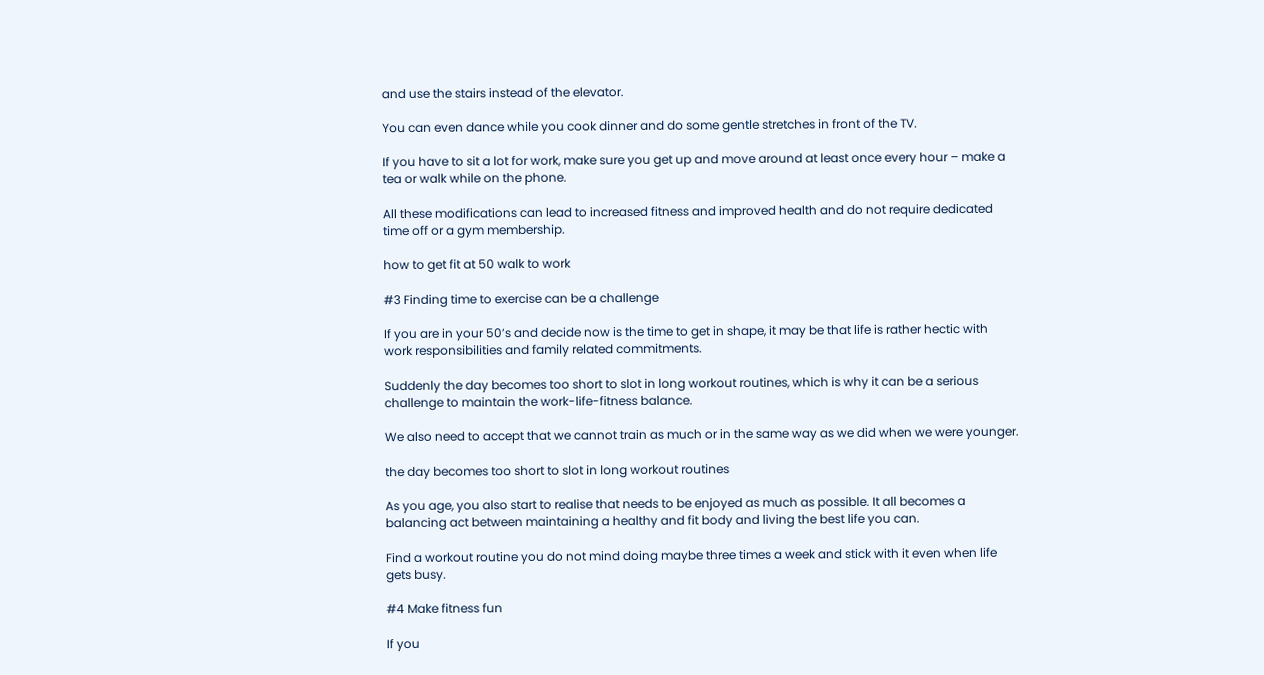and use the stairs instead of the elevator.

You can even dance while you cook dinner and do some gentle stretches in front of the TV.

If you have to sit a lot for work, make sure you get up and move around at least once every hour – make a tea or walk while on the phone.

All these modifications can lead to increased fitness and improved health and do not require dedicated time off or a gym membership.

how to get fit at 50 walk to work

#3 Finding time to exercise can be a challenge

If you are in your 50’s and decide now is the time to get in shape, it may be that life is rather hectic with work responsibilities and family related commitments.

Suddenly the day becomes too short to slot in long workout routines, which is why it can be a serious challenge to maintain the work-life-fitness balance.

We also need to accept that we cannot train as much or in the same way as we did when we were younger.

the day becomes too short to slot in long workout routines

As you age, you also start to realise that needs to be enjoyed as much as possible. It all becomes a balancing act between maintaining a healthy and fit body and living the best life you can.

Find a workout routine you do not mind doing maybe three times a week and stick with it even when life gets busy.

#4 Make fitness fun

If you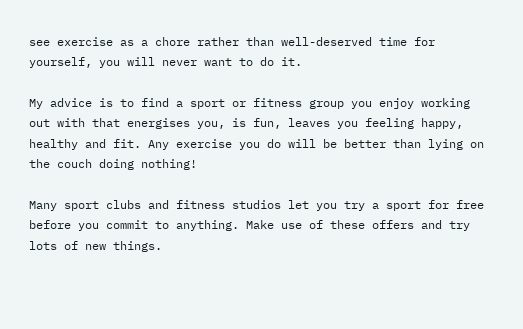see exercise as a chore rather than well-deserved time for yourself, you will never want to do it.

My advice is to find a sport or fitness group you enjoy working out with that energises you, is fun, leaves you feeling happy, healthy and fit. Any exercise you do will be better than lying on the couch doing nothing!

Many sport clubs and fitness studios let you try a sport for free before you commit to anything. Make use of these offers and try lots of new things.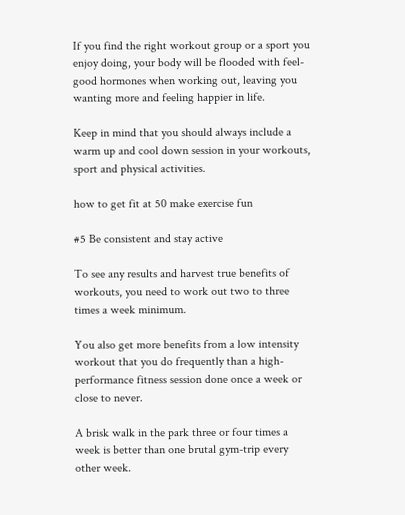If you find the right workout group or a sport you enjoy doing, your body will be flooded with feel-good hormones when working out, leaving you wanting more and feeling happier in life.

Keep in mind that you should always include a warm up and cool down session in your workouts, sport and physical activities.

how to get fit at 50 make exercise fun

#5 Be consistent and stay active

To see any results and harvest true benefits of workouts, you need to work out two to three times a week minimum.

You also get more benefits from a low intensity workout that you do frequently than a high-performance fitness session done once a week or close to never.

A brisk walk in the park three or four times a week is better than one brutal gym-trip every other week.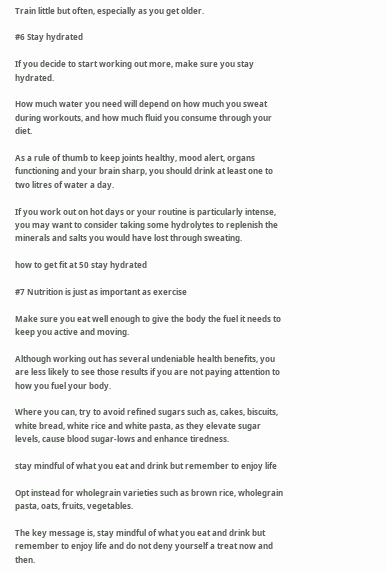Train little but often, especially as you get older.

#6 Stay hydrated

If you decide to start working out more, make sure you stay hydrated.

How much water you need will depend on how much you sweat during workouts, and how much fluid you consume through your diet.

As a rule of thumb to keep joints healthy, mood alert, organs functioning and your brain sharp, you should drink at least one to two litres of water a day.

If you work out on hot days or your routine is particularly intense, you may want to consider taking some hydrolytes to replenish the minerals and salts you would have lost through sweating.

how to get fit at 50 stay hydrated

#7 Nutrition is just as important as exercise

Make sure you eat well enough to give the body the fuel it needs to keep you active and moving.

Although working out has several undeniable health benefits, you are less likely to see those results if you are not paying attention to how you fuel your body.

Where you can, try to avoid refined sugars such as, cakes, biscuits, white bread, white rice and white pasta, as they elevate sugar levels, cause blood sugar-lows and enhance tiredness.

stay mindful of what you eat and drink but remember to enjoy life

Opt instead for wholegrain varieties such as brown rice, wholegrain pasta, oats, fruits, vegetables.

The key message is, stay mindful of what you eat and drink but remember to enjoy life and do not deny yourself a treat now and then.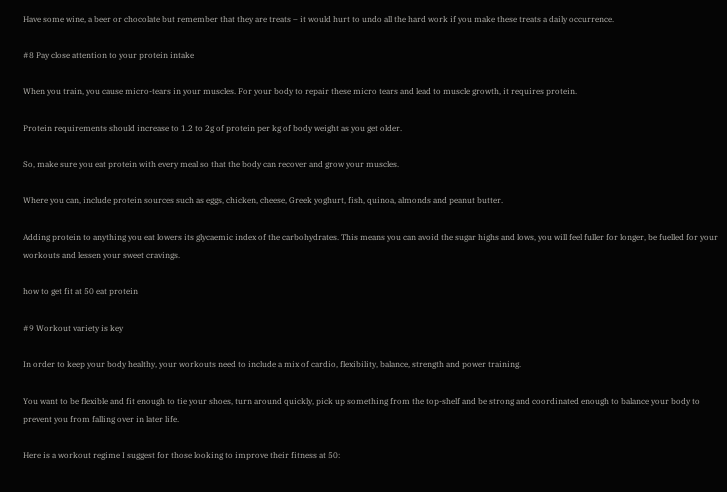Have some wine, a beer or chocolate but remember that they are treats – it would hurt to undo all the hard work if you make these treats a daily occurrence.

#8 Pay close attention to your protein intake

When you train, you cause micro-tears in your muscles. For your body to repair these micro tears and lead to muscle growth, it requires protein.

Protein requirements should increase to 1.2 to 2g of protein per kg of body weight as you get older.

So, make sure you eat protein with every meal so that the body can recover and grow your muscles.

Where you can, include protein sources such as eggs, chicken, cheese, Greek yoghurt, fish, quinoa, almonds and peanut butter.

Adding protein to anything you eat lowers its glycaemic index of the carbohydrates. This means you can avoid the sugar highs and lows, you will feel fuller for longer, be fuelled for your workouts and lessen your sweet cravings.

how to get fit at 50 eat protein

#9 Workout variety is key

In order to keep your body healthy, your workouts need to include a mix of cardio, flexibility, balance, strength and power training.

You want to be flexible and fit enough to tie your shoes, turn around quickly, pick up something from the top-shelf and be strong and coordinated enough to balance your body to prevent you from falling over in later life.

Here is a workout regime I suggest for those looking to improve their fitness at 50: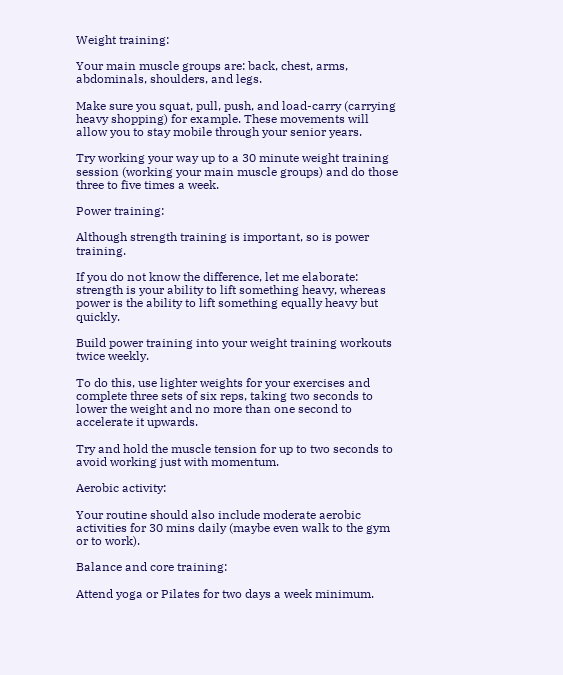Weight training:

Your main muscle groups are: back, chest, arms, abdominals, shoulders, and legs.

Make sure you squat, pull, push, and load-carry (carrying heavy shopping) for example. These movements will allow you to stay mobile through your senior years.

Try working your way up to a 30 minute weight training session (working your main muscle groups) and do those three to five times a week.

Power training:

Although strength training is important, so is power training.

If you do not know the difference, let me elaborate: strength is your ability to lift something heavy, whereas power is the ability to lift something equally heavy but quickly.

Build power training into your weight training workouts twice weekly.

To do this, use lighter weights for your exercises and complete three sets of six reps, taking two seconds to lower the weight and no more than one second to accelerate it upwards.

Try and hold the muscle tension for up to two seconds to avoid working just with momentum.

Aerobic activity:

Your routine should also include moderate aerobic activities for 30 mins daily (maybe even walk to the gym or to work).

Balance and core training:

Attend yoga or Pilates for two days a week minimum.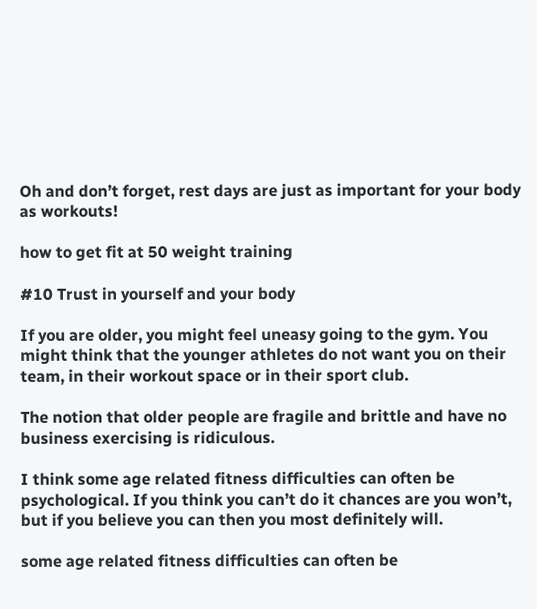Oh and don’t forget, rest days are just as important for your body as workouts!

how to get fit at 50 weight training

#10 Trust in yourself and your body

If you are older, you might feel uneasy going to the gym. You might think that the younger athletes do not want you on their team, in their workout space or in their sport club.

The notion that older people are fragile and brittle and have no business exercising is ridiculous.

I think some age related fitness difficulties can often be psychological. If you think you can’t do it chances are you won’t, but if you believe you can then you most definitely will.

some age related fitness difficulties can often be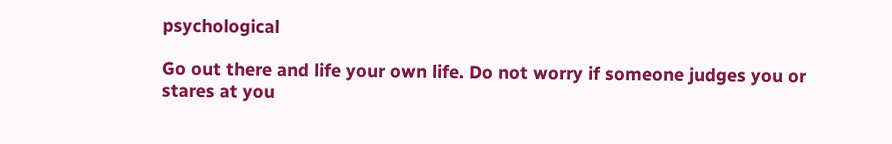psychological

Go out there and life your own life. Do not worry if someone judges you or stares at you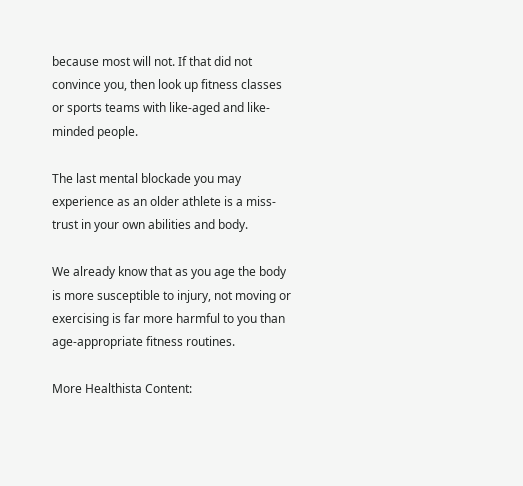because most will not. If that did not convince you, then look up fitness classes or sports teams with like-aged and like-minded people.

The last mental blockade you may experience as an older athlete is a miss-trust in your own abilities and body.

We already know that as you age the body is more susceptible to injury, not moving or exercising is far more harmful to you than age-appropriate fitness routines.

More Healthista Content: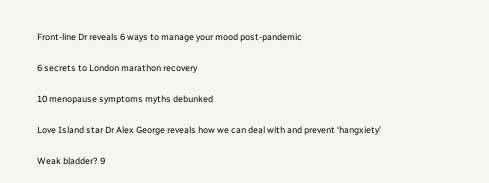Front-line Dr reveals 6 ways to manage your mood post-pandemic

6 secrets to London marathon recovery

10 menopause symptoms myths debunked

Love Island star Dr Alex George reveals how we can deal with and prevent ‘hangxiety’

Weak bladder? 9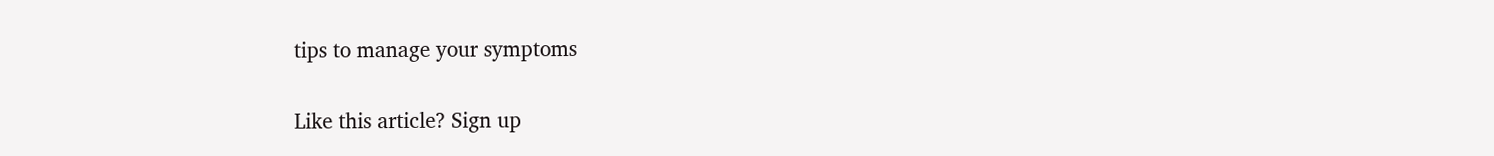tips to manage your symptoms

Like this article? Sign up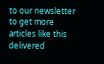to our newsletter to get more articles like this delivered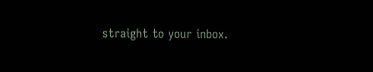straight to your inbox.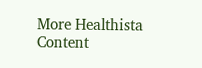More Healthista Content